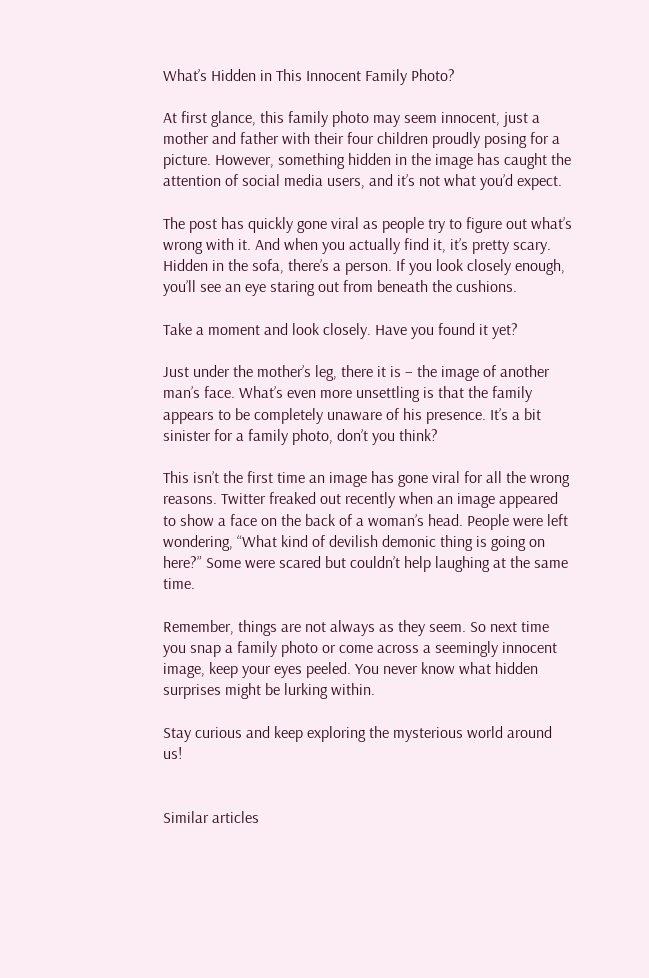What’s Hidden in This Innocent Family Photo?

At first glance, this family photo may seem innocent, just a mother and father with their four children proudly posing for a picture. However, something hidden in the image has caught the attention of social media users, and it’s not what you’d expect.

The post has quickly gone viral as people try to figure out what’s wrong with it. And when you actually find it, it’s pretty scary. Hidden in the sofa, there’s a person. If you look closely enough, you’ll see an eye staring out from beneath the cushions.

Take a moment and look closely. Have you found it yet?

Just under the mother’s leg, there it is – the image of another man’s face. What’s even more unsettling is that the family appears to be completely unaware of his presence. It’s a bit sinister for a family photo, don’t you think?

This isn’t the first time an image has gone viral for all the wrong reasons. Twitter freaked out recently when an image appeared to show a face on the back of a woman’s head. People were left wondering, “What kind of devilish demonic thing is going on here?” Some were scared but couldn’t help laughing at the same time.

Remember, things are not always as they seem. So next time you snap a family photo or come across a seemingly innocent image, keep your eyes peeled. You never know what hidden surprises might be lurking within.

Stay curious and keep exploring the mysterious world around us!


Similar articles